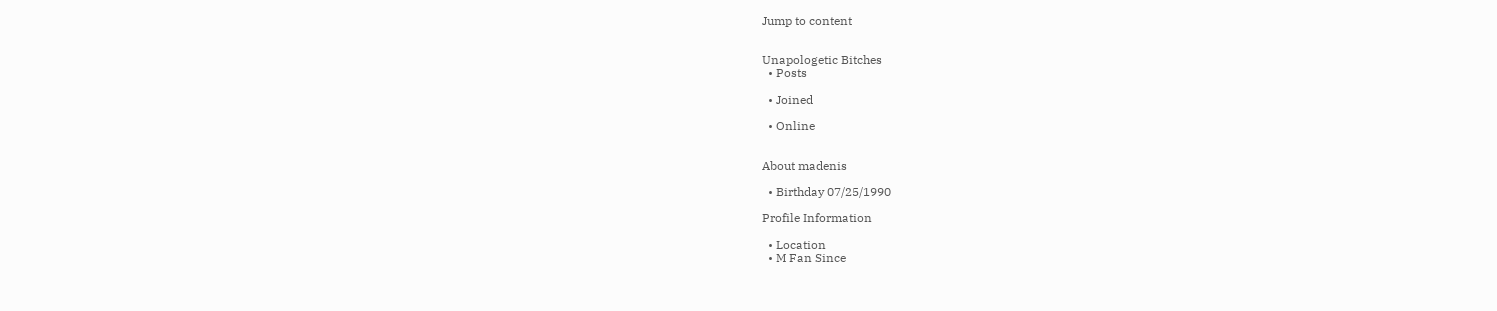Jump to content


Unapologetic Bitches
  • Posts

  • Joined

  • Online


About madenis

  • Birthday 07/25/1990

Profile Information

  • Location
  • M Fan Since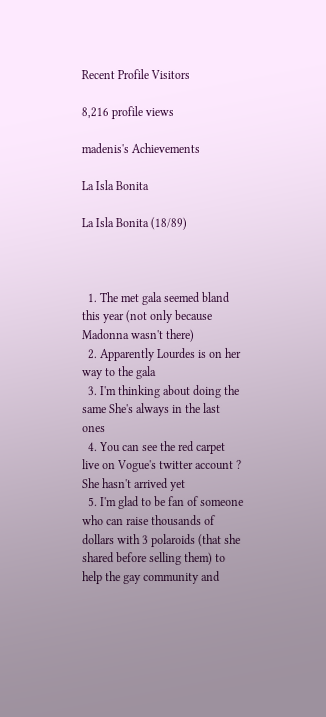Recent Profile Visitors

8,216 profile views

madenis's Achievements

La Isla Bonita

La Isla Bonita (18/89)



  1. The met gala seemed bland this year (not only because Madonna wasn't there)
  2. Apparently Lourdes is on her way to the gala
  3. I'm thinking about doing the same She's always in the last ones
  4. You can see the red carpet live on Vogue's twitter account ? She hasn't arrived yet
  5. I'm glad to be fan of someone who can raise thousands of dollars with 3 polaroids (that she shared before selling them) to help the gay community and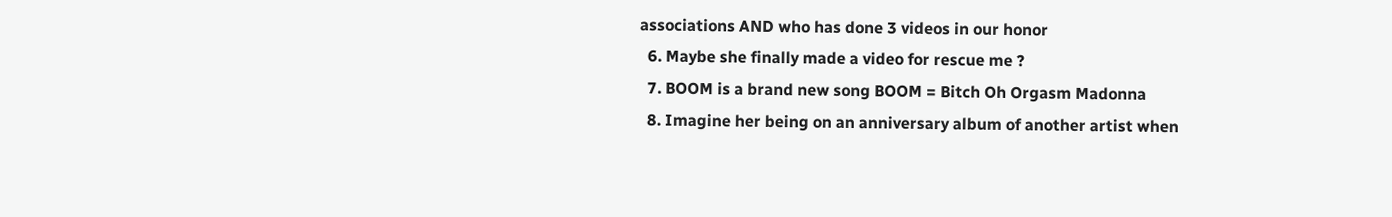associations AND who has done 3 videos in our honor
  6. Maybe she finally made a video for rescue me ?
  7. BOOM is a brand new song BOOM = Bitch Oh Orgasm Madonna
  8. Imagine her being on an anniversary album of another artist when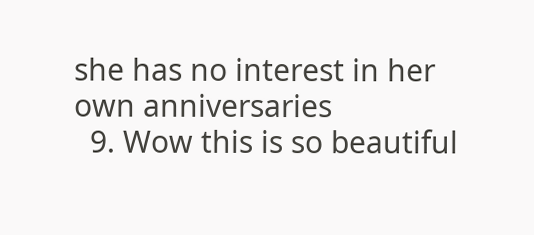she has no interest in her own anniversaries
  9. Wow this is so beautiful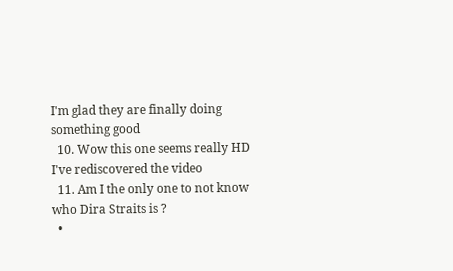I'm glad they are finally doing something good
  10. Wow this one seems really HD I've rediscovered the video
  11. Am I the only one to not know who Dira Straits is ?
  •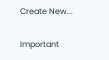Create New...

Important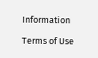Information

Terms of Use